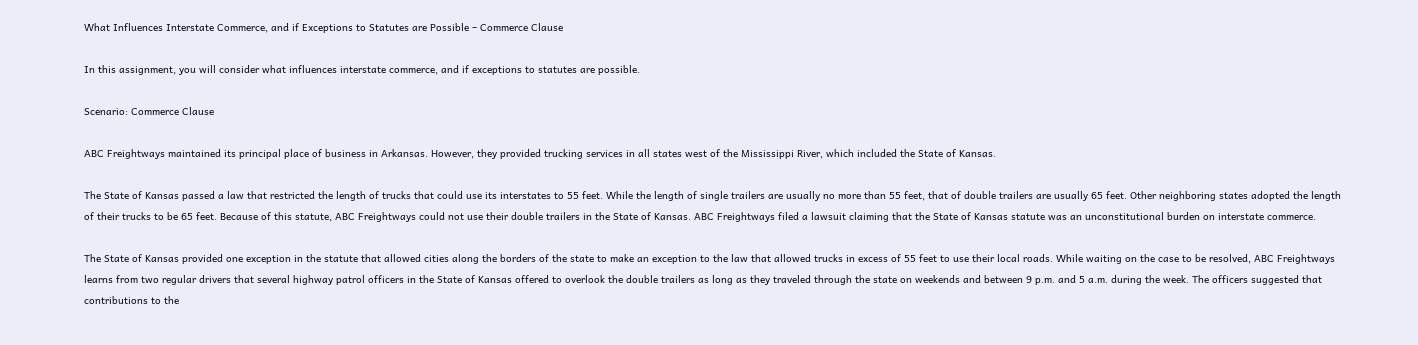What Influences Interstate Commerce, and if Exceptions to Statutes are Possible – Commerce Clause

In this assignment, you will consider what influences interstate commerce, and if exceptions to statutes are possible.

Scenario: Commerce Clause

ABC Freightways maintained its principal place of business in Arkansas. However, they provided trucking services in all states west of the Mississippi River, which included the State of Kansas.

The State of Kansas passed a law that restricted the length of trucks that could use its interstates to 55 feet. While the length of single trailers are usually no more than 55 feet, that of double trailers are usually 65 feet. Other neighboring states adopted the length of their trucks to be 65 feet. Because of this statute, ABC Freightways could not use their double trailers in the State of Kansas. ABC Freightways filed a lawsuit claiming that the State of Kansas statute was an unconstitutional burden on interstate commerce.

The State of Kansas provided one exception in the statute that allowed cities along the borders of the state to make an exception to the law that allowed trucks in excess of 55 feet to use their local roads. While waiting on the case to be resolved, ABC Freightways learns from two regular drivers that several highway patrol officers in the State of Kansas offered to overlook the double trailers as long as they traveled through the state on weekends and between 9 p.m. and 5 a.m. during the week. The officers suggested that contributions to the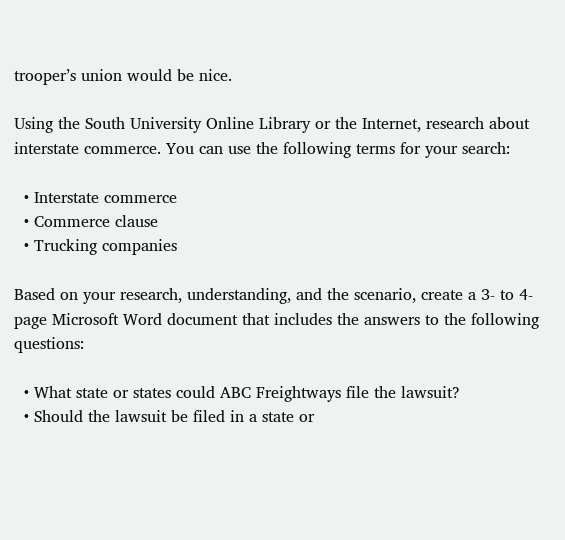trooper’s union would be nice.

Using the South University Online Library or the Internet, research about interstate commerce. You can use the following terms for your search:

  • Interstate commerce
  • Commerce clause
  • Trucking companies

Based on your research, understanding, and the scenario, create a 3- to 4-page Microsoft Word document that includes the answers to the following questions:

  • What state or states could ABC Freightways file the lawsuit?
  • Should the lawsuit be filed in a state or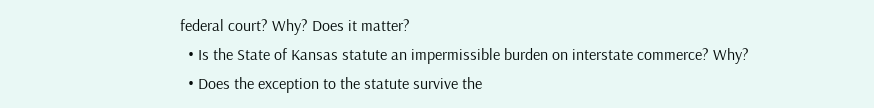federal court? Why? Does it matter?
  • Is the State of Kansas statute an impermissible burden on interstate commerce? Why?
  • Does the exception to the statute survive the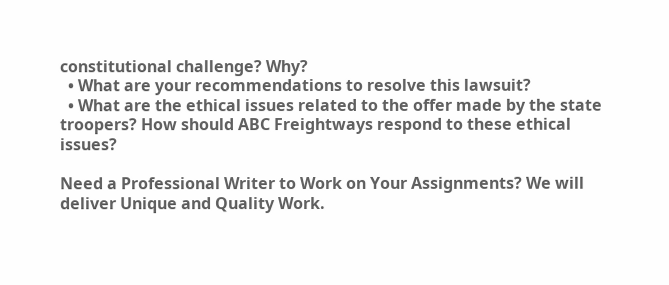constitutional challenge? Why?
  • What are your recommendations to resolve this lawsuit?
  • What are the ethical issues related to the offer made by the state troopers? How should ABC Freightways respond to these ethical issues?

Need a Professional Writer to Work on Your Assignments? We will deliver Unique and Quality Work.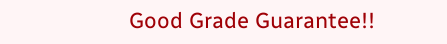Good Grade Guarantee!!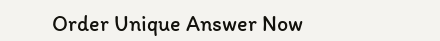Order Unique Answer Now